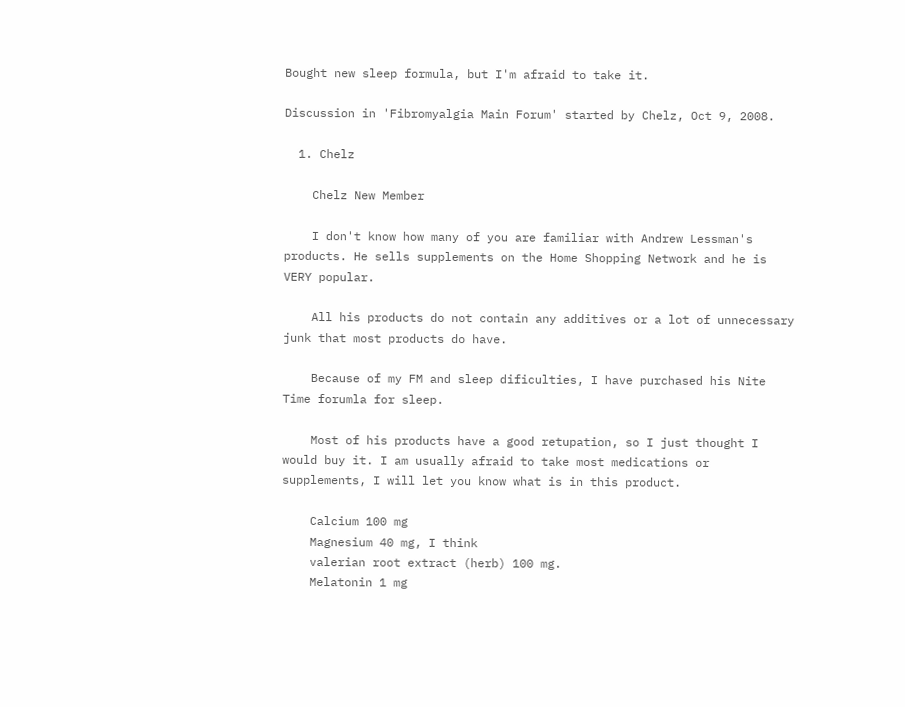Bought new sleep formula, but I'm afraid to take it.

Discussion in 'Fibromyalgia Main Forum' started by Chelz, Oct 9, 2008.

  1. Chelz

    Chelz New Member

    I don't know how many of you are familiar with Andrew Lessman's products. He sells supplements on the Home Shopping Network and he is VERY popular.

    All his products do not contain any additives or a lot of unnecessary junk that most products do have.

    Because of my FM and sleep dificulties, I have purchased his Nite Time forumla for sleep.

    Most of his products have a good retupation, so I just thought I would buy it. I am usually afraid to take most medications or supplements, I will let you know what is in this product.

    Calcium 100 mg
    Magnesium 40 mg, I think
    valerian root extract (herb) 100 mg.
    Melatonin 1 mg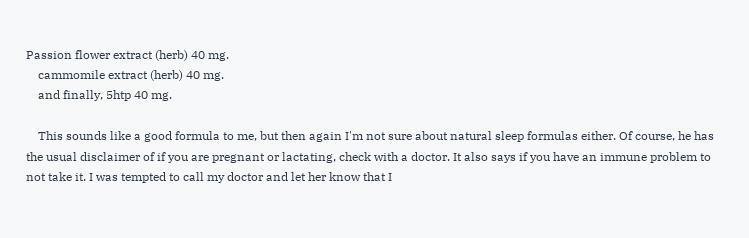Passion flower extract (herb) 40 mg.
    cammomile extract (herb) 40 mg.
    and finally, 5htp 40 mg.

    This sounds like a good formula to me, but then again I'm not sure about natural sleep formulas either. Of course, he has the usual disclaimer of if you are pregnant or lactating, check with a doctor. It also says if you have an immune problem to not take it. I was tempted to call my doctor and let her know that I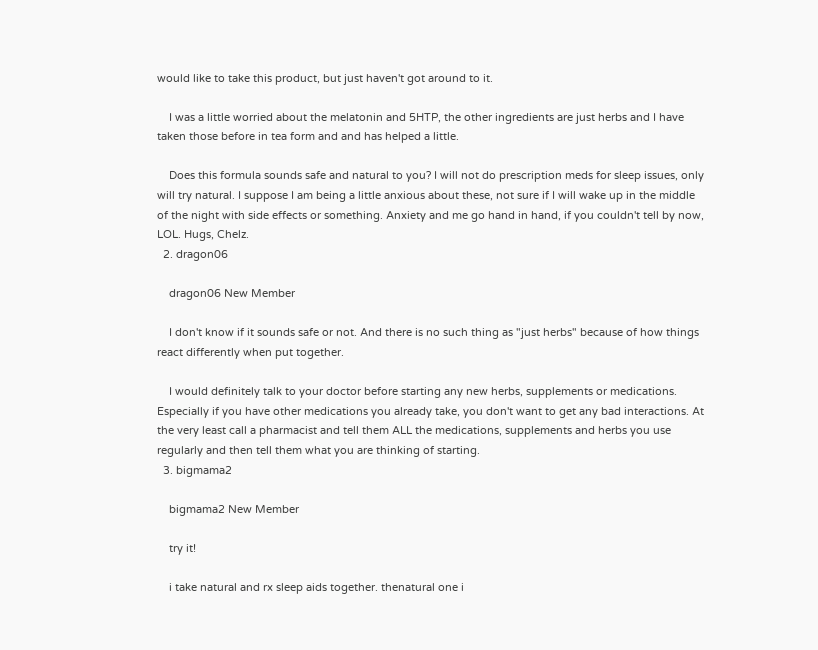would like to take this product, but just haven't got around to it.

    I was a little worried about the melatonin and 5HTP, the other ingredients are just herbs and I have taken those before in tea form and and has helped a little.

    Does this formula sounds safe and natural to you? I will not do prescription meds for sleep issues, only will try natural. I suppose I am being a little anxious about these, not sure if I will wake up in the middle of the night with side effects or something. Anxiety and me go hand in hand, if you couldn't tell by now, LOL. Hugs, Chelz.
  2. dragon06

    dragon06 New Member

    I don't know if it sounds safe or not. And there is no such thing as "just herbs" because of how things react differently when put together.

    I would definitely talk to your doctor before starting any new herbs, supplements or medications. Especially if you have other medications you already take, you don't want to get any bad interactions. At the very least call a pharmacist and tell them ALL the medications, supplements and herbs you use regularly and then tell them what you are thinking of starting.
  3. bigmama2

    bigmama2 New Member

    try it!

    i take natural and rx sleep aids together. thenatural one i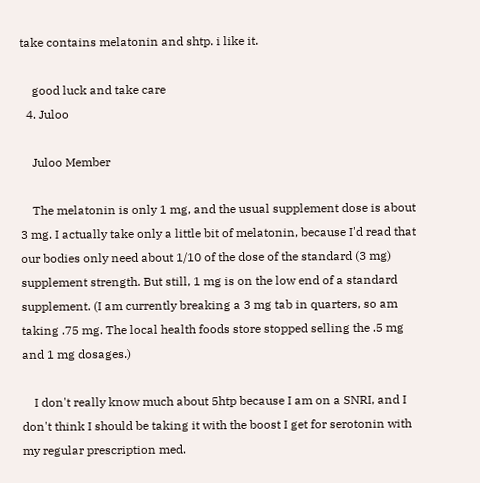take contains melatonin and shtp. i like it.

    good luck and take care
  4. Juloo

    Juloo Member

    The melatonin is only 1 mg, and the usual supplement dose is about 3 mg. I actually take only a little bit of melatonin, because I'd read that our bodies only need about 1/10 of the dose of the standard (3 mg) supplement strength. But still, 1 mg is on the low end of a standard supplement. (I am currently breaking a 3 mg tab in quarters, so am taking .75 mg. The local health foods store stopped selling the .5 mg and 1 mg dosages.)

    I don't really know much about 5htp because I am on a SNRI, and I don't think I should be taking it with the boost I get for serotonin with my regular prescription med.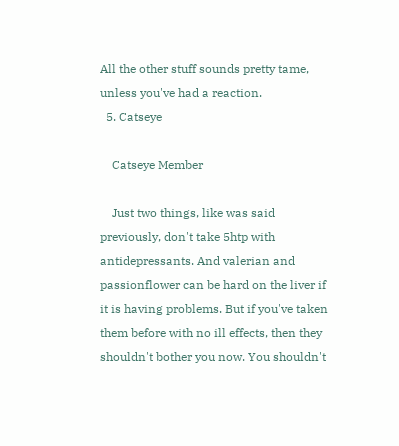All the other stuff sounds pretty tame, unless you've had a reaction.
  5. Catseye

    Catseye Member

    Just two things, like was said previously, don't take 5htp with antidepressants. And valerian and passionflower can be hard on the liver if it is having problems. But if you've taken them before with no ill effects, then they shouldn't bother you now. You shouldn't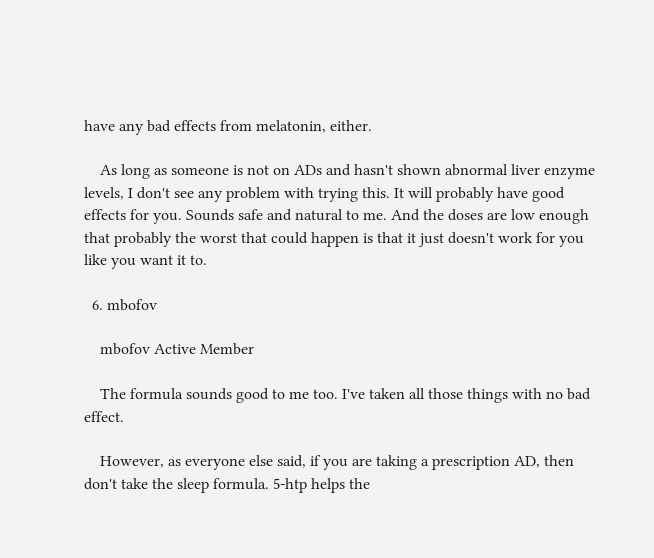have any bad effects from melatonin, either.

    As long as someone is not on ADs and hasn't shown abnormal liver enzyme levels, I don't see any problem with trying this. It will probably have good effects for you. Sounds safe and natural to me. And the doses are low enough that probably the worst that could happen is that it just doesn't work for you like you want it to.

  6. mbofov

    mbofov Active Member

    The formula sounds good to me too. I've taken all those things with no bad effect.

    However, as everyone else said, if you are taking a prescription AD, then don't take the sleep formula. 5-htp helps the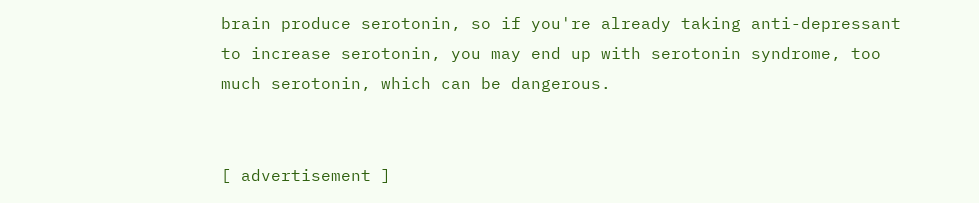brain produce serotonin, so if you're already taking anti-depressant to increase serotonin, you may end up with serotonin syndrome, too much serotonin, which can be dangerous.


[ advertisement ]